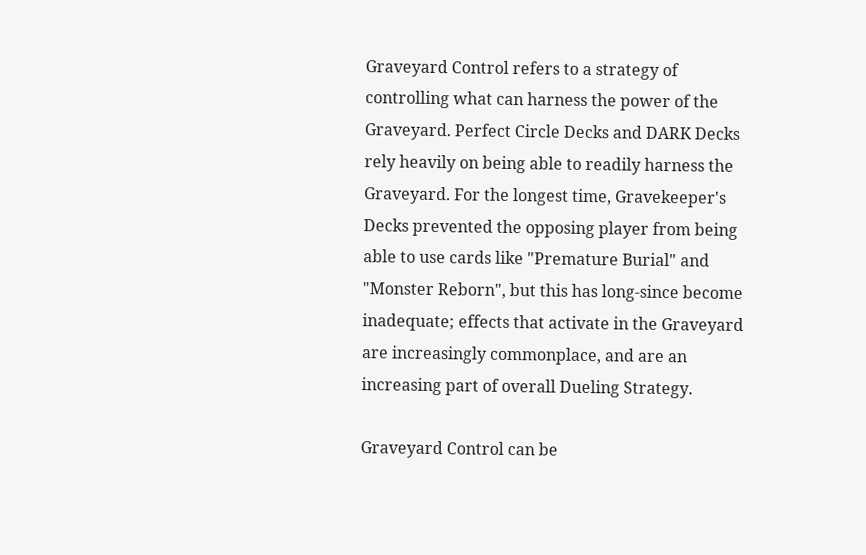Graveyard Control refers to a strategy of controlling what can harness the power of the Graveyard. Perfect Circle Decks and DARK Decks rely heavily on being able to readily harness the Graveyard. For the longest time, Gravekeeper's Decks prevented the opposing player from being able to use cards like "Premature Burial" and "Monster Reborn", but this has long-since become inadequate; effects that activate in the Graveyard are increasingly commonplace, and are an increasing part of overall Dueling Strategy.

Graveyard Control can be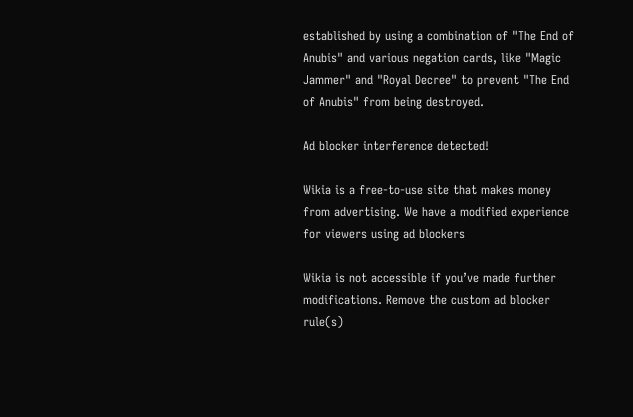established by using a combination of "The End of Anubis" and various negation cards, like "Magic Jammer" and "Royal Decree" to prevent "The End of Anubis" from being destroyed.

Ad blocker interference detected!

Wikia is a free-to-use site that makes money from advertising. We have a modified experience for viewers using ad blockers

Wikia is not accessible if you’ve made further modifications. Remove the custom ad blocker rule(s)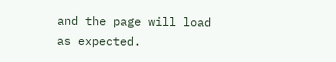and the page will load as expected.